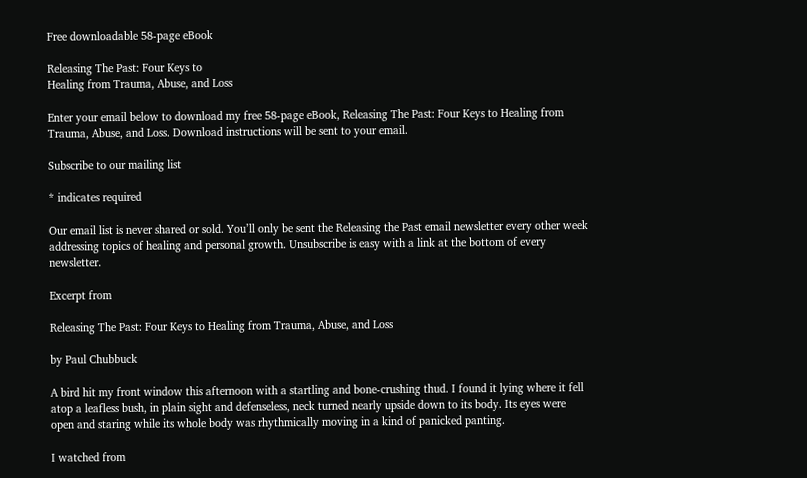Free downloadable 58-page eBook

Releasing The Past: Four Keys to
Healing from Trauma, Abuse, and Loss

Enter your email below to download my free 58-page eBook, Releasing The Past: Four Keys to Healing from Trauma, Abuse, and Loss. Download instructions will be sent to your email.

Subscribe to our mailing list

* indicates required

Our email list is never shared or sold. You’ll only be sent the Releasing the Past email newsletter every other week addressing topics of healing and personal growth. Unsubscribe is easy with a link at the bottom of every newsletter.

Excerpt from

Releasing The Past: Four Keys to Healing from Trauma, Abuse, and Loss

by Paul Chubbuck

A bird hit my front window this afternoon with a startling and bone-crushing thud. I found it lying where it fell atop a leafless bush, in plain sight and defenseless, neck turned nearly upside down to its body. Its eyes were open and staring while its whole body was rhythmically moving in a kind of panicked panting.

I watched from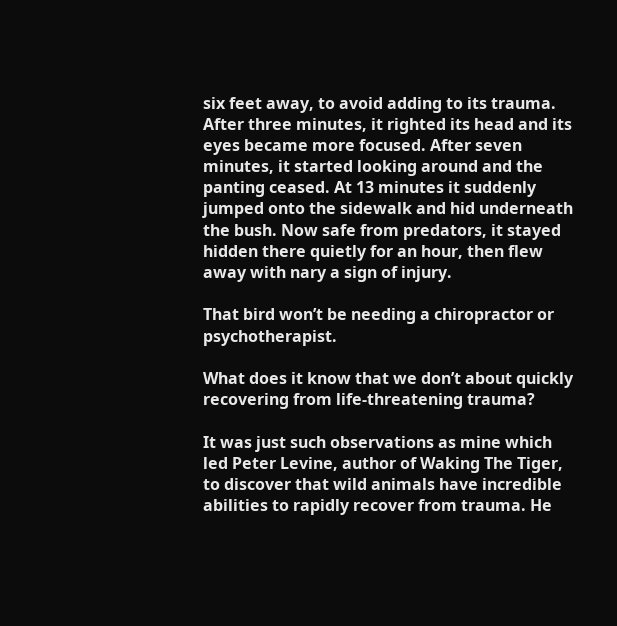six feet away, to avoid adding to its trauma. After three minutes, it righted its head and its eyes became more focused. After seven minutes, it started looking around and the panting ceased. At 13 minutes it suddenly jumped onto the sidewalk and hid underneath the bush. Now safe from predators, it stayed hidden there quietly for an hour, then flew away with nary a sign of injury.

That bird won’t be needing a chiropractor or psychotherapist.

What does it know that we don’t about quickly recovering from life-threatening trauma?

It was just such observations as mine which led Peter Levine, author of Waking The Tiger, to discover that wild animals have incredible abilities to rapidly recover from trauma. He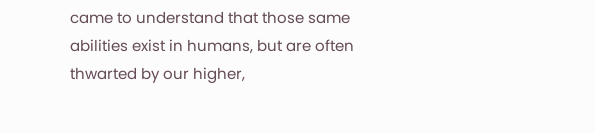came to understand that those same abilities exist in humans, but are often thwarted by our higher,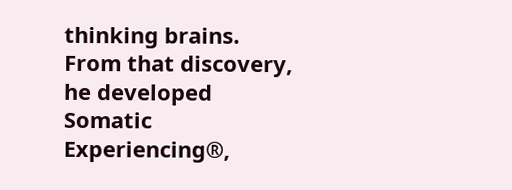thinking brains. From that discovery, he developed Somatic Experiencing®,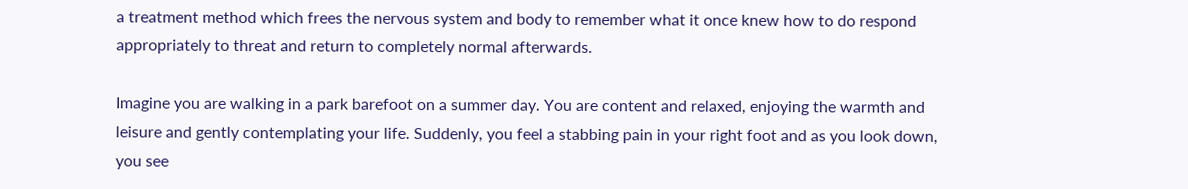a treatment method which frees the nervous system and body to remember what it once knew how to do respond appropriately to threat and return to completely normal afterwards.

Imagine you are walking in a park barefoot on a summer day. You are content and relaxed, enjoying the warmth and leisure and gently contemplating your life. Suddenly, you feel a stabbing pain in your right foot and as you look down, you see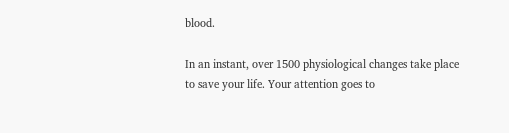blood.

In an instant, over 1500 physiological changes take place to save your life. Your attention goes to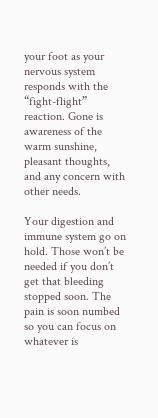your foot as your nervous system responds with the “fight-flight” reaction. Gone is awareness of the warm sunshine, pleasant thoughts, and any concern with other needs.

Your digestion and immune system go on hold. Those won’t be needed if you don’t get that bleeding stopped soon. The pain is soon numbed so you can focus on whatever is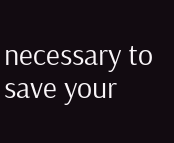necessary to save your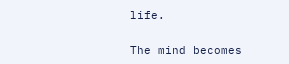life.

The mind becomes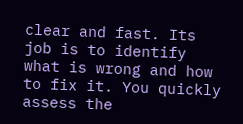clear and fast. Its job is to identify what is wrong and how to fix it. You quickly assess the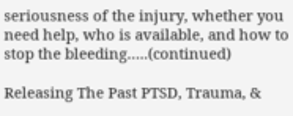seriousness of the injury, whether you need help, who is available, and how to stop the bleeding…..(continued)

Releasing The Past PTSD, Trauma, &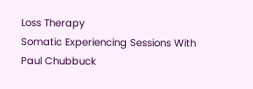Loss Therapy
Somatic Experiencing Sessions With Paul Chubbuck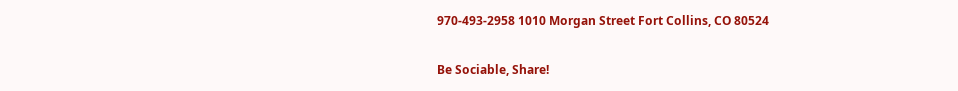970-493-2958 1010 Morgan Street Fort Collins, CO 80524

Be Sociable, Share!